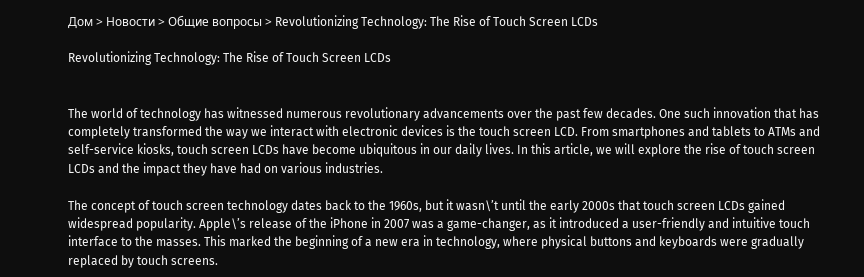Дом > Новости > Общие вопросы > Revolutionizing Technology: The Rise of Touch Screen LCDs

Revolutionizing Technology: The Rise of Touch Screen LCDs


The world of technology has witnessed numerous revolutionary advancements over the past few decades. One such innovation that has completely transformed the way we interact with electronic devices is the touch screen LCD. From smartphones and tablets to ATMs and self-service kiosks, touch screen LCDs have become ubiquitous in our daily lives. In this article, we will explore the rise of touch screen LCDs and the impact they have had on various industries.

The concept of touch screen technology dates back to the 1960s, but it wasn\’t until the early 2000s that touch screen LCDs gained widespread popularity. Apple\’s release of the iPhone in 2007 was a game-changer, as it introduced a user-friendly and intuitive touch interface to the masses. This marked the beginning of a new era in technology, where physical buttons and keyboards were gradually replaced by touch screens.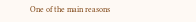One of the main reasons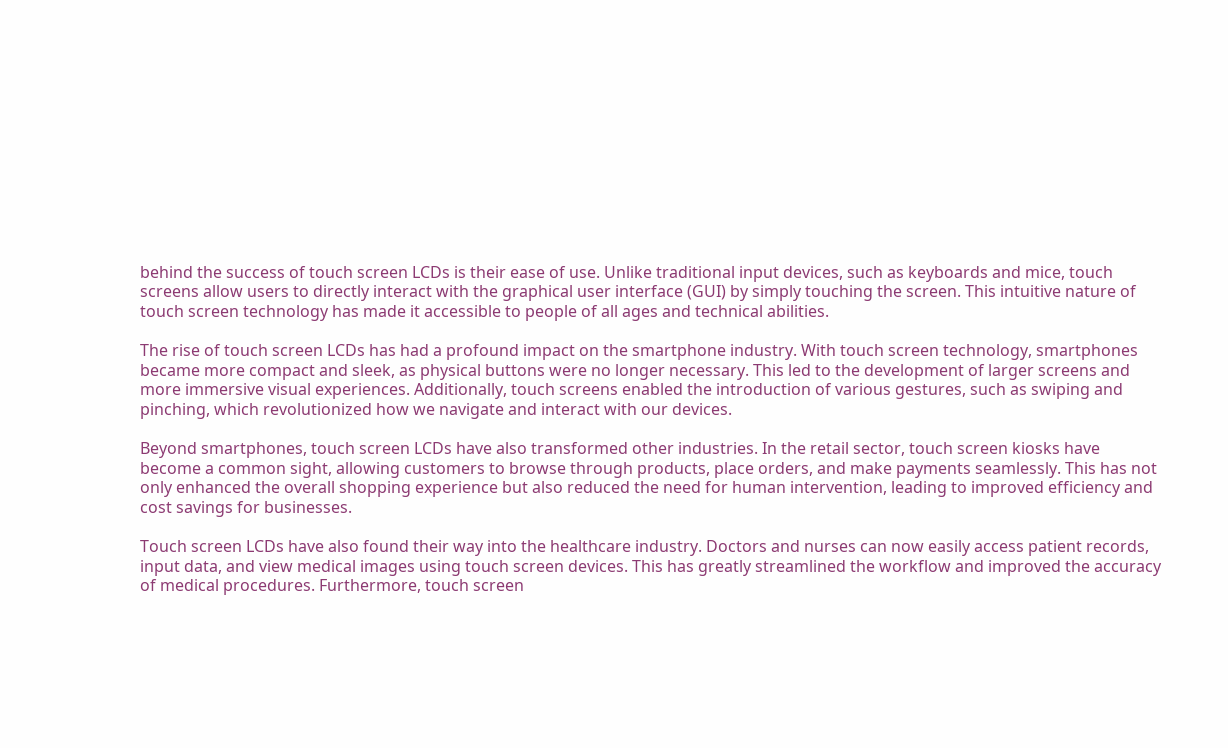behind the success of touch screen LCDs is their ease of use. Unlike traditional input devices, such as keyboards and mice, touch screens allow users to directly interact with the graphical user interface (GUI) by simply touching the screen. This intuitive nature of touch screen technology has made it accessible to people of all ages and technical abilities.

The rise of touch screen LCDs has had a profound impact on the smartphone industry. With touch screen technology, smartphones became more compact and sleek, as physical buttons were no longer necessary. This led to the development of larger screens and more immersive visual experiences. Additionally, touch screens enabled the introduction of various gestures, such as swiping and pinching, which revolutionized how we navigate and interact with our devices.

Beyond smartphones, touch screen LCDs have also transformed other industries. In the retail sector, touch screen kiosks have become a common sight, allowing customers to browse through products, place orders, and make payments seamlessly. This has not only enhanced the overall shopping experience but also reduced the need for human intervention, leading to improved efficiency and cost savings for businesses.

Touch screen LCDs have also found their way into the healthcare industry. Doctors and nurses can now easily access patient records, input data, and view medical images using touch screen devices. This has greatly streamlined the workflow and improved the accuracy of medical procedures. Furthermore, touch screen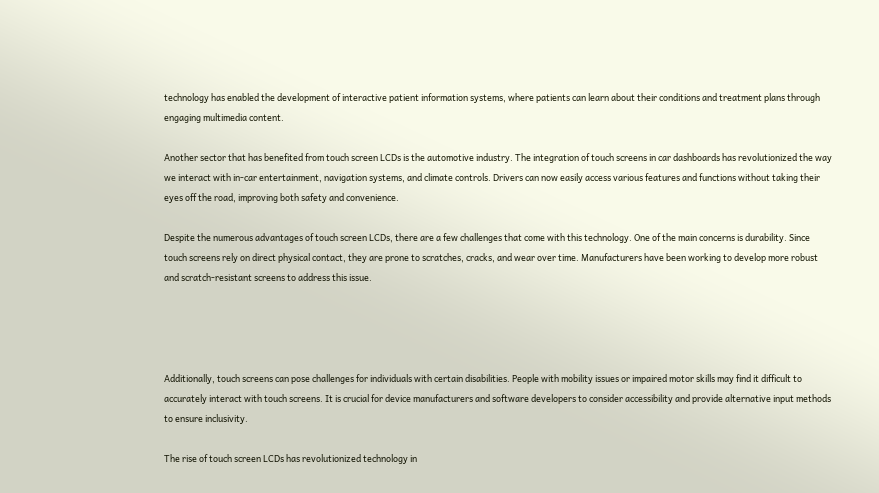technology has enabled the development of interactive patient information systems, where patients can learn about their conditions and treatment plans through engaging multimedia content.

Another sector that has benefited from touch screen LCDs is the automotive industry. The integration of touch screens in car dashboards has revolutionized the way we interact with in-car entertainment, navigation systems, and climate controls. Drivers can now easily access various features and functions without taking their eyes off the road, improving both safety and convenience.

Despite the numerous advantages of touch screen LCDs, there are a few challenges that come with this technology. One of the main concerns is durability. Since touch screens rely on direct physical contact, they are prone to scratches, cracks, and wear over time. Manufacturers have been working to develop more robust and scratch-resistant screens to address this issue.




Additionally, touch screens can pose challenges for individuals with certain disabilities. People with mobility issues or impaired motor skills may find it difficult to accurately interact with touch screens. It is crucial for device manufacturers and software developers to consider accessibility and provide alternative input methods to ensure inclusivity.

The rise of touch screen LCDs has revolutionized technology in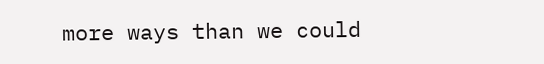more ways than we could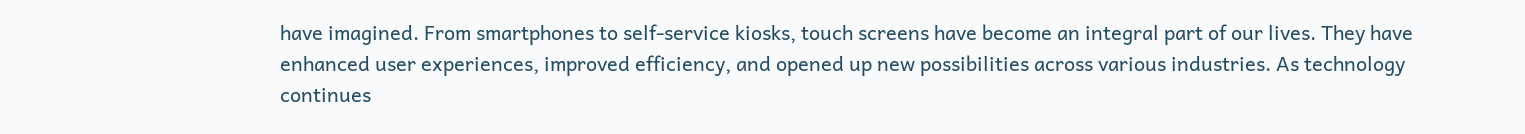have imagined. From smartphones to self-service kiosks, touch screens have become an integral part of our lives. They have enhanced user experiences, improved efficiency, and opened up new possibilities across various industries. As technology continues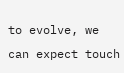to evolve, we can expect touch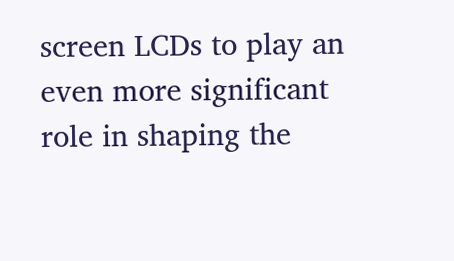screen LCDs to play an even more significant role in shaping the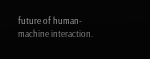future of human-machine interaction.